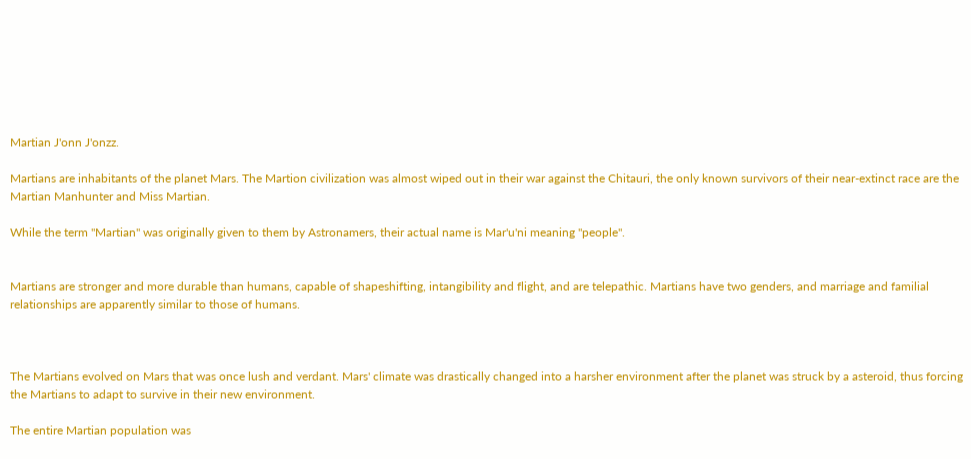Martian J'onn J'onzz.

Martians are inhabitants of the planet Mars. The Martion civilization was almost wiped out in their war against the Chitauri, the only known survivors of their near-extinct race are the Martian Manhunter and Miss Martian.

While the term "Martian" was originally given to them by Astronamers, their actual name is Mar'u'ni meaning "people".


Martians are stronger and more durable than humans, capable of shapeshifting, intangibility and flight, and are telepathic. Martians have two genders, and marriage and familial relationships are apparently similar to those of humans.



The Martians evolved on Mars that was once lush and verdant. Mars' climate was drastically changed into a harsher environment after the planet was struck by a asteroid, thus forcing the Martians to adapt to survive in their new environment.

The entire Martian population was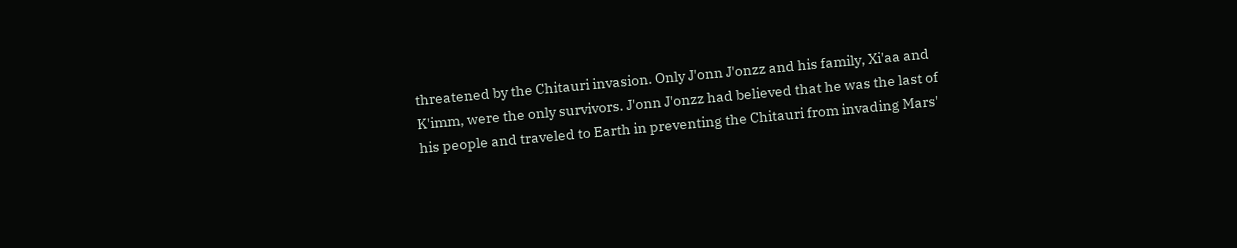threatened by the Chitauri invasion. Only J'onn J'onzz and his family, Xi'aa and K'imm, were the only survivors. J'onn J'onzz had believed that he was the last of his people and traveled to Earth in preventing the Chitauri from invading Mars'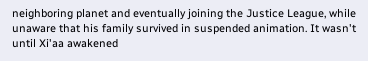neighboring planet and eventually joining the Justice League, while unaware that his family survived in suspended animation. It wasn't until Xi'aa awakened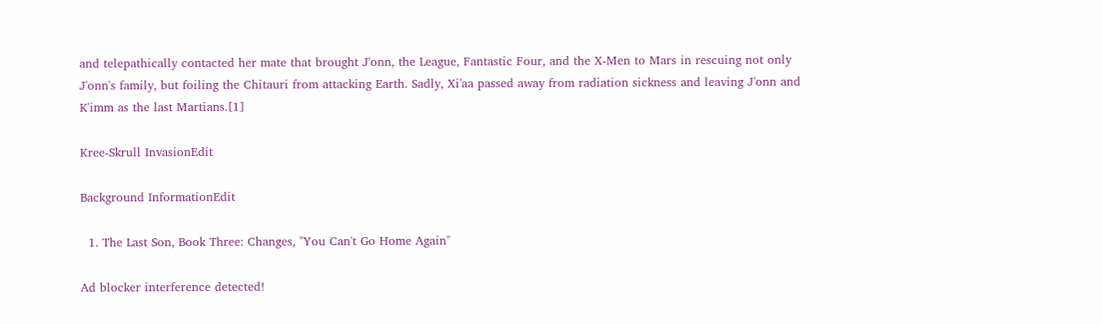and telepathically contacted her mate that brought J'onn, the League, Fantastic Four, and the X-Men to Mars in rescuing not only J'onn's family, but foiling the Chitauri from attacking Earth. Sadly, Xi'aa passed away from radiation sickness and leaving J'onn and K'imm as the last Martians.[1]

Kree-Skrull InvasionEdit

Background InformationEdit

  1. The Last Son, Book Three: Changes, "You Can't Go Home Again"

Ad blocker interference detected!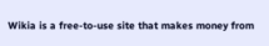Wikia is a free-to-use site that makes money from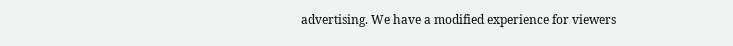advertising. We have a modified experience for viewers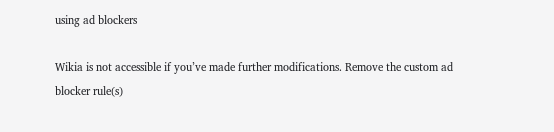using ad blockers

Wikia is not accessible if you’ve made further modifications. Remove the custom ad blocker rule(s)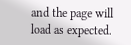and the page will load as expected.